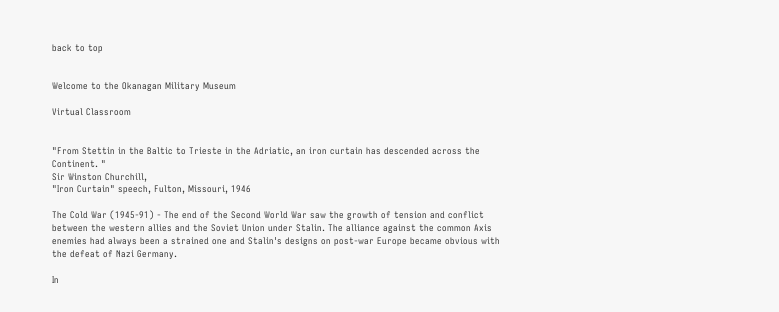back to top


Welcome to the Okanagan Military Museum

Virtual Classroom


"From Stettin in the Baltic to Trieste in the Adriatic, an iron curtain has descended across the Continent. "
Sir Winston Churchill,
"Iron Curtain" speech, Fulton, Missouri, 1946

The Cold War (1945-91) - The end of the Second World War saw the growth of tension and conflict between the western allies and the Soviet Union under Stalin. The alliance against the common Axis enemies had always been a strained one and Stalin's designs on post-war Europe became obvious with the defeat of Nazi Germany.

In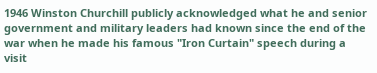1946 Winston Churchill publicly acknowledged what he and senior government and military leaders had known since the end of the war when he made his famous "Iron Curtain" speech during a visit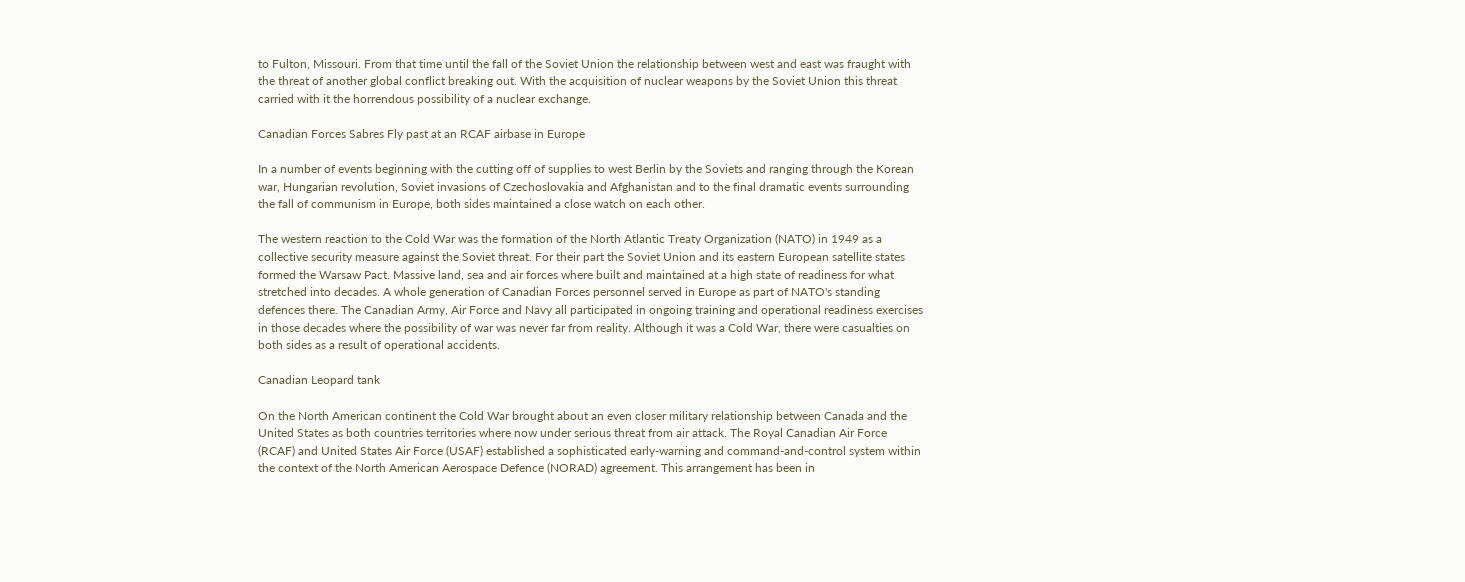to Fulton, Missouri. From that time until the fall of the Soviet Union the relationship between west and east was fraught with the threat of another global conflict breaking out. With the acquisition of nuclear weapons by the Soviet Union this threat carried with it the horrendous possibility of a nuclear exchange.

Canadian Forces Sabres Fly past at an RCAF airbase in Europe

In a number of events beginning with the cutting off of supplies to west Berlin by the Soviets and ranging through the Korean war, Hungarian revolution, Soviet invasions of Czechoslovakia and Afghanistan and to the final dramatic events surrounding the fall of communism in Europe, both sides maintained a close watch on each other.

The western reaction to the Cold War was the formation of the North Atlantic Treaty Organization (NATO) in 1949 as a collective security measure against the Soviet threat. For their part the Soviet Union and its eastern European satellite states formed the Warsaw Pact. Massive land, sea and air forces where built and maintained at a high state of readiness for what stretched into decades. A whole generation of Canadian Forces personnel served in Europe as part of NATO's standing defences there. The Canadian Army, Air Force and Navy all participated in ongoing training and operational readiness exercises in those decades where the possibility of war was never far from reality. Although it was a Cold War, there were casualties on both sides as a result of operational accidents.

Canadian Leopard tank

On the North American continent the Cold War brought about an even closer military relationship between Canada and the United States as both countries territories where now under serious threat from air attack. The Royal Canadian Air Force (RCAF) and United States Air Force (USAF) established a sophisticated early-warning and command-and-control system within the context of the North American Aerospace Defence (NORAD) agreement. This arrangement has been in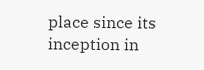place since its inception in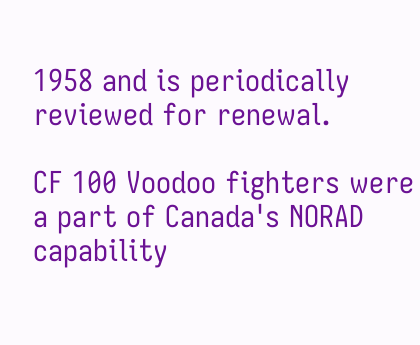1958 and is periodically reviewed for renewal.

CF 100 Voodoo fighters were a part of Canada's NORAD capability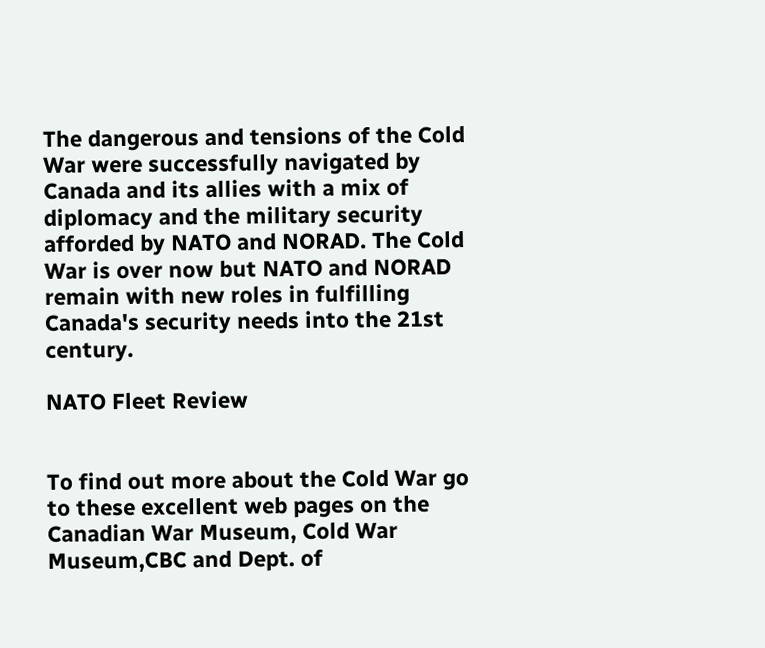The dangerous and tensions of the Cold War were successfully navigated by Canada and its allies with a mix of diplomacy and the military security afforded by NATO and NORAD. The Cold War is over now but NATO and NORAD remain with new roles in fulfilling Canada's security needs into the 21st century.

NATO Fleet Review


To find out more about the Cold War go to these excellent web pages on the Canadian War Museum, Cold War Museum,CBC and Dept. of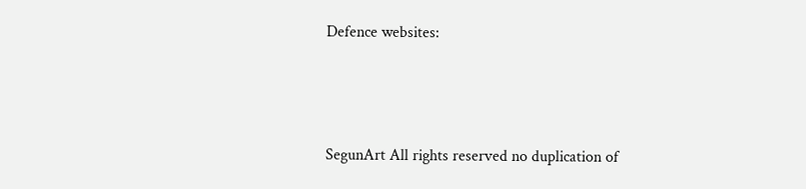Defence websites:



SegunArt All rights reserved no duplication of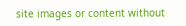site images or content without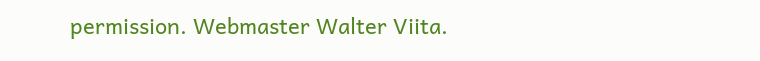permission. Webmaster Walter Viita.